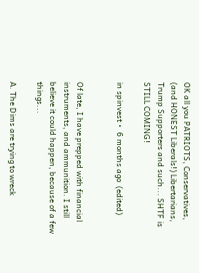OK all you PATRIOTS, Conservatives, (and HONEST Liberals!) Libertarians, Trump Supporters and such... SHTF is STILL COMING!

in spinvest •  6 months ago  (edited)


Of late, I have prepped with financial instruments, and ammunition. I still believe it could happen, because of a few things...

A. The Dims are trying to wreck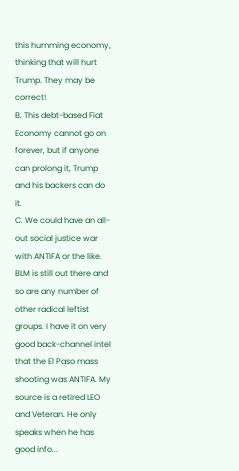this humming economy, thinking that will hurt Trump. They may be correct!
B. This debt-based Fiat Economy cannot go on forever, but if anyone can prolong it, Trump and his backers can do it.
C. We could have an all-out social justice war with ANTIFA or the like. BLM is still out there and so are any number of other radical leftist groups. I have it on very good back-channel intel that the El Paso mass shooting was ANTIFA. My source is a retired LEO and Veteran. He only speaks when he has good info...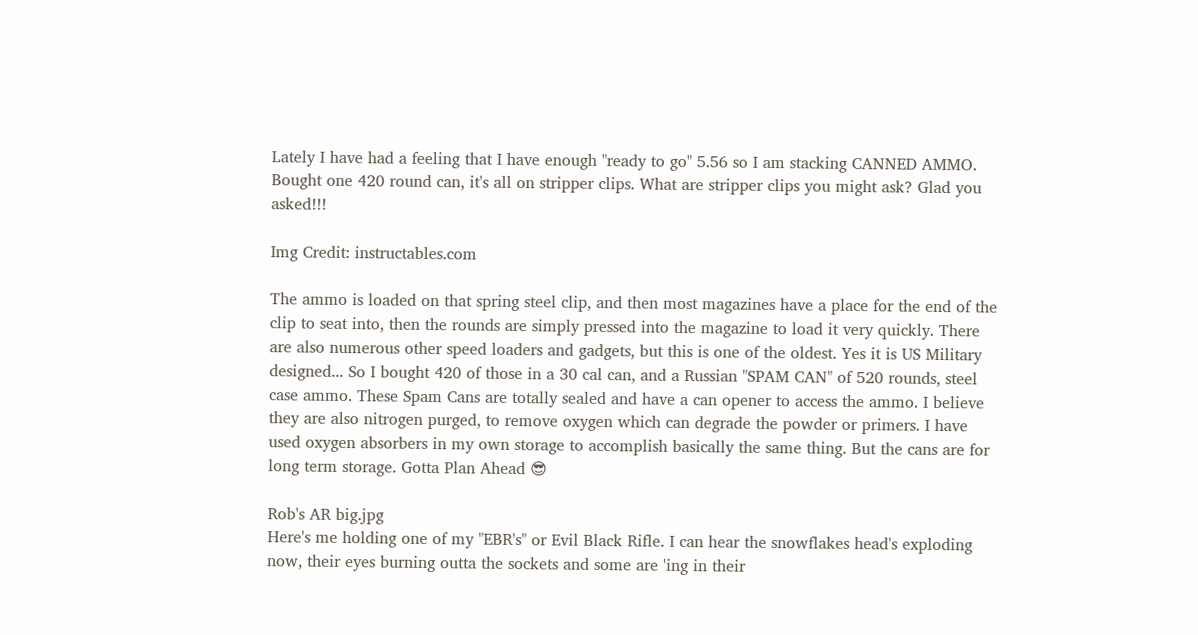Lately I have had a feeling that I have enough "ready to go" 5.56 so I am stacking CANNED AMMO. Bought one 420 round can, it's all on stripper clips. What are stripper clips you might ask? Glad you asked!!!

Img Credit: instructables.com

The ammo is loaded on that spring steel clip, and then most magazines have a place for the end of the clip to seat into, then the rounds are simply pressed into the magazine to load it very quickly. There are also numerous other speed loaders and gadgets, but this is one of the oldest. Yes it is US Military designed... So I bought 420 of those in a 30 cal can, and a Russian "SPAM CAN" of 520 rounds, steel case ammo. These Spam Cans are totally sealed and have a can opener to access the ammo. I believe they are also nitrogen purged, to remove oxygen which can degrade the powder or primers. I have used oxygen absorbers in my own storage to accomplish basically the same thing. But the cans are for long term storage. Gotta Plan Ahead 😎

Rob's AR big.jpg
Here's me holding one of my "EBR's" or Evil Black Rifle. I can hear the snowflakes head's exploding now, their eyes burning outta the sockets and some are 'ing in their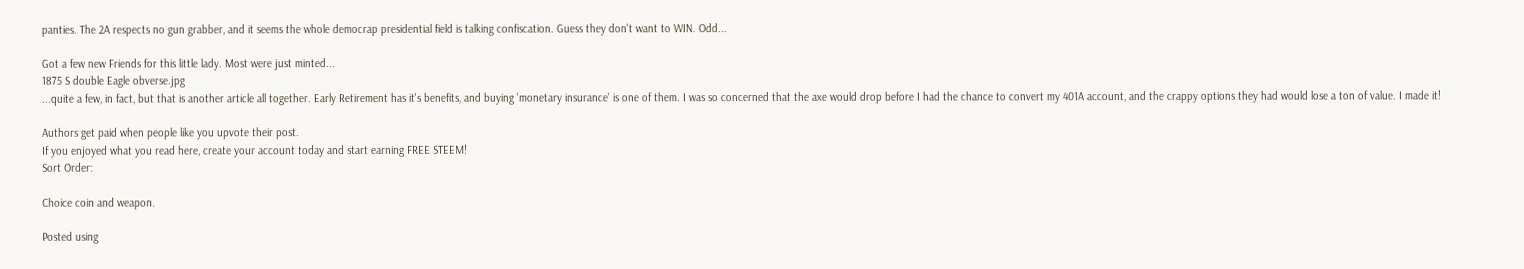panties. The 2A respects no gun grabber, and it seems the whole democrap presidential field is talking confiscation. Guess they don't want to WIN. Odd...

Got a few new Friends for this little lady. Most were just minted...
1875 S double Eagle obverse.jpg
...quite a few, in fact, but that is another article all together. Early Retirement has it's benefits, and buying 'monetary insurance' is one of them. I was so concerned that the axe would drop before I had the chance to convert my 401A account, and the crappy options they had would lose a ton of value. I made it!

Authors get paid when people like you upvote their post.
If you enjoyed what you read here, create your account today and start earning FREE STEEM!
Sort Order:

Choice coin and weapon.

Posted using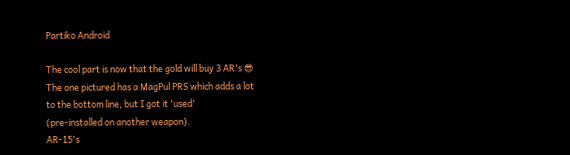Partiko Android

The cool part is now that the gold will buy 3 AR's 😎
The one pictured has a MagPul PRS which adds a lot
to the bottom line, but I got it 'used'
(pre-installed on another weapon).
AR-15's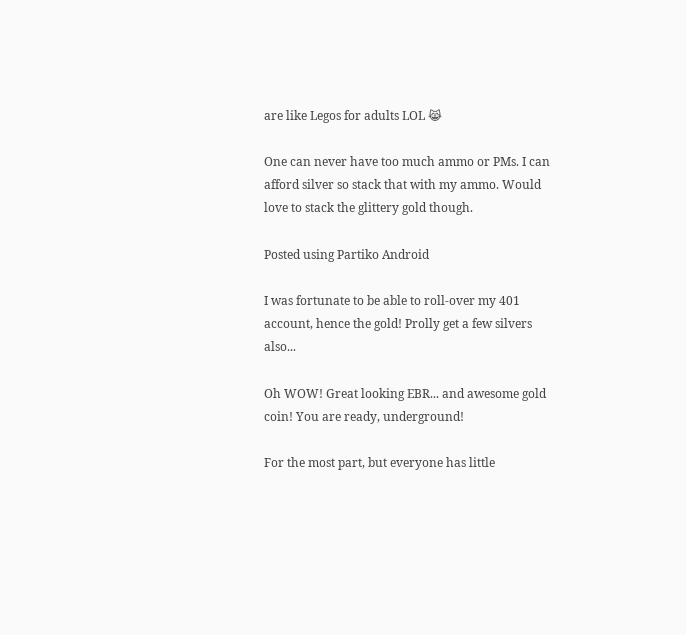are like Legos for adults LOL 😹

One can never have too much ammo or PMs. I can afford silver so stack that with my ammo. Would love to stack the glittery gold though.

Posted using Partiko Android

I was fortunate to be able to roll-over my 401 account, hence the gold! Prolly get a few silvers also...

Oh WOW! Great looking EBR... and awesome gold coin! You are ready, underground!

For the most part, but everyone has little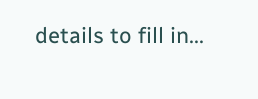details to fill in...